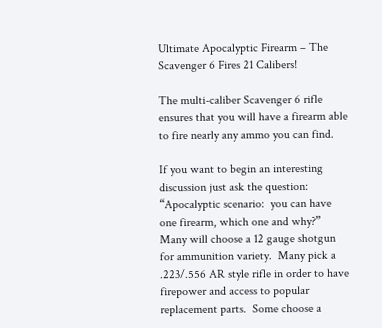Ultimate Apocalyptic Firearm – The Scavenger 6 Fires 21 Calibers!

The multi-caliber Scavenger 6 rifle ensures that you will have a firearm able to fire nearly any ammo you can find.

If you want to begin an interesting discussion just ask the question: “Apocalyptic scenario:  you can have one firearm, which one and why?”  Many will choose a 12 gauge shotgun for ammunition variety.  Many pick a .223/.556 AR style rifle in order to have firepower and access to popular replacement parts.  Some choose a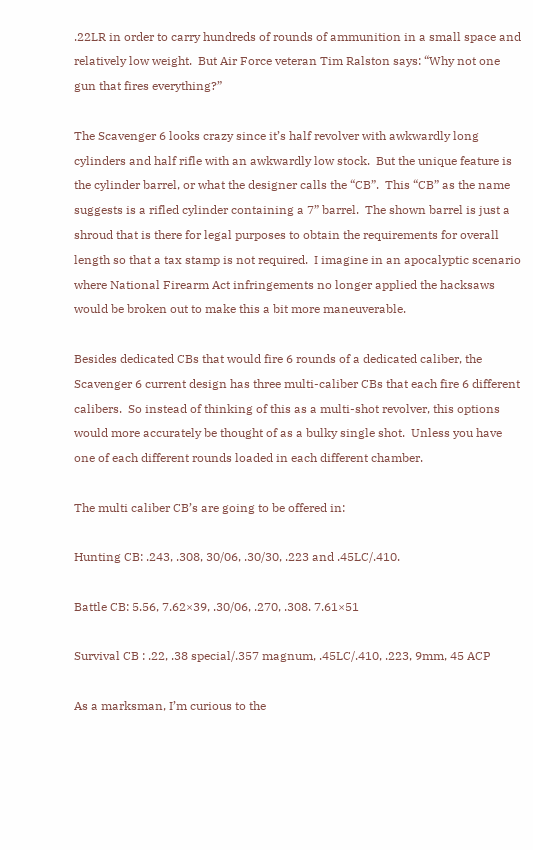.22LR in order to carry hundreds of rounds of ammunition in a small space and relatively low weight.  But Air Force veteran Tim Ralston says: “Why not one gun that fires everything?”

The Scavenger 6 looks crazy since it’s half revolver with awkwardly long cylinders and half rifle with an awkwardly low stock.  But the unique feature is the cylinder barrel, or what the designer calls the “CB”.  This “CB” as the name suggests is a rifled cylinder containing a 7” barrel.  The shown barrel is just a shroud that is there for legal purposes to obtain the requirements for overall length so that a tax stamp is not required.  I imagine in an apocalyptic scenario where National Firearm Act infringements no longer applied the hacksaws would be broken out to make this a bit more maneuverable.

Besides dedicated CBs that would fire 6 rounds of a dedicated caliber, the Scavenger 6 current design has three multi-caliber CBs that each fire 6 different calibers.  So instead of thinking of this as a multi-shot revolver, this options would more accurately be thought of as a bulky single shot.  Unless you have one of each different rounds loaded in each different chamber.

The multi caliber CB’s are going to be offered in:

Hunting CB: .243, .308, 30/06, .30/30, .223 and .45LC/.410.

Battle CB: 5.56, 7.62×39, .30/06, .270, .308. 7.61×51

Survival CB : .22, .38 special/.357 magnum, .45LC/.410, .223, 9mm, 45 ACP

As a marksman, I’m curious to the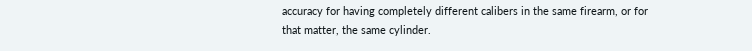accuracy for having completely different calibers in the same firearm, or for that matter, the same cylinder.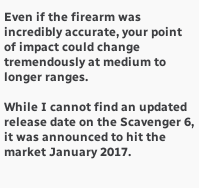Even if the firearm was incredibly accurate, your point of impact could change tremendously at medium to longer ranges.

While I cannot find an updated release date on the Scavenger 6, it was announced to hit the market January 2017.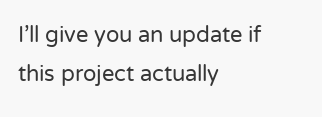I’ll give you an update if this project actually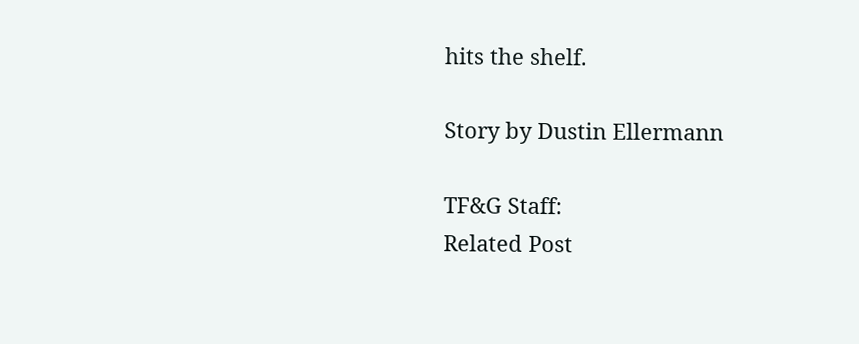hits the shelf.

Story by Dustin Ellermann

TF&G Staff:
Related Post